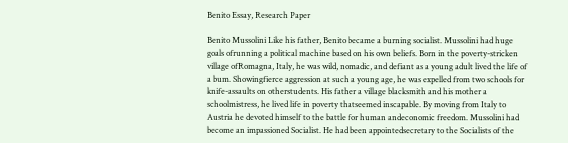Benito Essay, Research Paper

Benito Mussolini Like his father, Benito became a burning socialist. Mussolini had huge goals ofrunning a political machine based on his own beliefs. Born in the poverty-stricken village ofRomagna, Italy, he was wild, nomadic, and defiant as a young adult lived the life of a bum. Showingfierce aggression at such a young age, he was expelled from two schools for knife-assaults on otherstudents. His father a village blacksmith and his mother a schoolmistress, he lived life in poverty thatseemed inscapable. By moving from Italy to Austria he devoted himself to the battle for human andeconomic freedom. Mussolini had become an impassioned Socialist. He had been appointedsecretary to the Socialists of the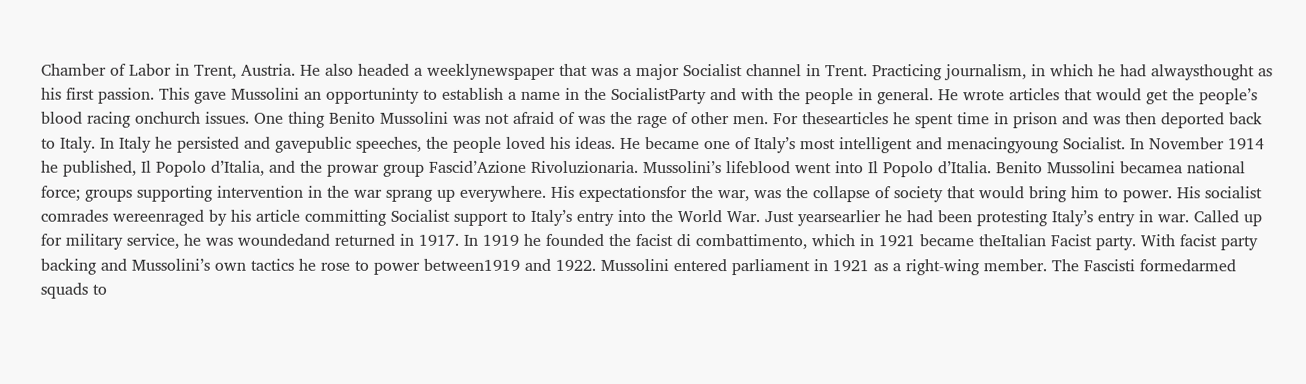Chamber of Labor in Trent, Austria. He also headed a weeklynewspaper that was a major Socialist channel in Trent. Practicing journalism, in which he had alwaysthought as his first passion. This gave Mussolini an opportuninty to establish a name in the SocialistParty and with the people in general. He wrote articles that would get the people’s blood racing onchurch issues. One thing Benito Mussolini was not afraid of was the rage of other men. For thesearticles he spent time in prison and was then deported back to Italy. In Italy he persisted and gavepublic speeches, the people loved his ideas. He became one of Italy’s most intelligent and menacingyoung Socialist. In November 1914 he published, Il Popolo d’Italia, and the prowar group Fascid’Azione Rivoluzionaria. Mussolini’s lifeblood went into Il Popolo d’Italia. Benito Mussolini becamea national force; groups supporting intervention in the war sprang up everywhere. His expectationsfor the war, was the collapse of society that would bring him to power. His socialist comrades wereenraged by his article committing Socialist support to Italy’s entry into the World War. Just yearsearlier he had been protesting Italy’s entry in war. Called up for military service, he was woundedand returned in 1917. In 1919 he founded the facist di combattimento, which in 1921 became theItalian Facist party. With facist party backing and Mussolini’s own tactics he rose to power between1919 and 1922. Mussolini entered parliament in 1921 as a right-wing member. The Fascisti formedarmed squads to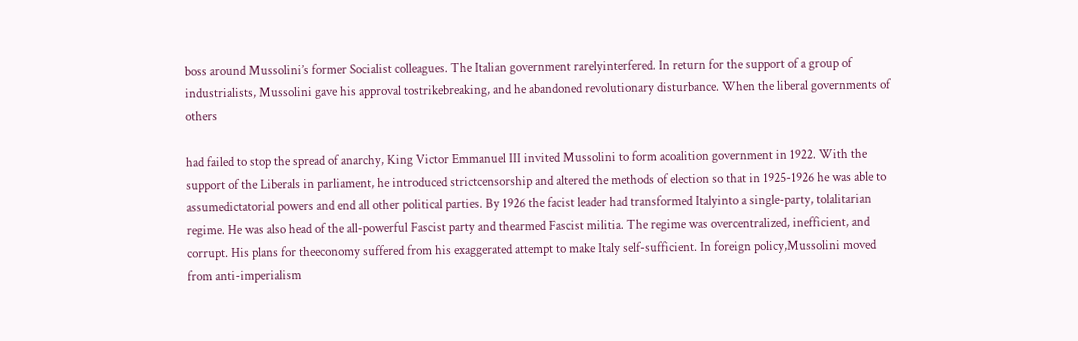boss around Mussolini’s former Socialist colleagues. The Italian government rarelyinterfered. In return for the support of a group of industrialists, Mussolini gave his approval tostrikebreaking, and he abandoned revolutionary disturbance. When the liberal governments of others

had failed to stop the spread of anarchy, King Victor Emmanuel III invited Mussolini to form acoalition government in 1922. With the support of the Liberals in parliament, he introduced strictcensorship and altered the methods of election so that in 1925-1926 he was able to assumedictatorial powers and end all other political parties. By 1926 the facist leader had transformed Italyinto a single-party, tolalitarian regime. He was also head of the all-powerful Fascist party and thearmed Fascist militia. The regime was overcentralized, inefficient, and corrupt. His plans for theeconomy suffered from his exaggerated attempt to make Italy self-sufficient. In foreign policy,Mussolini moved from anti-imperialism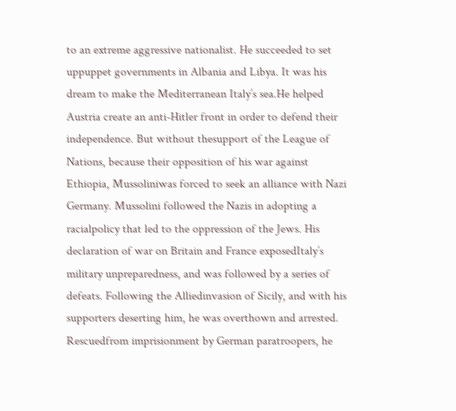to an extreme aggressive nationalist. He succeeded to set uppuppet governments in Albania and Libya. It was his dream to make the Mediterranean Italy’s sea.He helped Austria create an anti-Hitler front in order to defend their independence. But without thesupport of the League of Nations, because their opposition of his war against Ethiopia, Mussoliniwas forced to seek an alliance with Nazi Germany. Mussolini followed the Nazis in adopting a racialpolicy that led to the oppression of the Jews. His declaration of war on Britain and France exposedItaly’s military unpreparedness, and was followed by a series of defeats. Following the Alliedinvasion of Sicily, and with his supporters deserting him, he was overthown and arrested. Rescuedfrom imprisionment by German paratroopers, he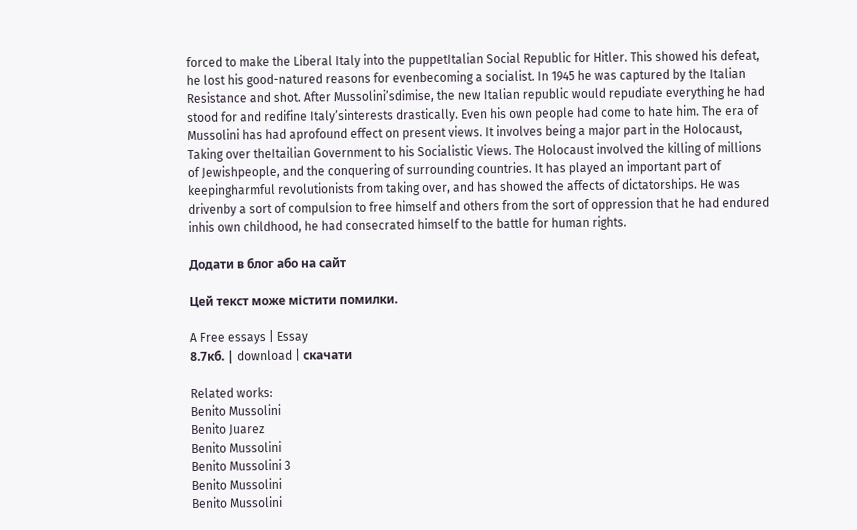forced to make the Liberal Italy into the puppetItalian Social Republic for Hitler. This showed his defeat, he lost his good-natured reasons for evenbecoming a socialist. In 1945 he was captured by the Italian Resistance and shot. After Mussolini’sdimise, the new Italian republic would repudiate everything he had stood for and redifine Italy’sinterests drastically. Even his own people had come to hate him. The era of Mussolini has had aprofound effect on present views. It involves being a major part in the Holocaust, Taking over theItailian Government to his Socialistic Views. The Holocaust involved the killing of millions of Jewishpeople, and the conquering of surrounding countries. It has played an important part of keepingharmful revolutionists from taking over, and has showed the affects of dictatorships. He was drivenby a sort of compulsion to free himself and others from the sort of oppression that he had endured inhis own childhood, he had consecrated himself to the battle for human rights.

Додати в блог або на сайт

Цей текст може містити помилки.

A Free essays | Essay
8.7кб. | download | скачати

Related works:
Benito Mussolini
Benito Juarez
Benito Mussolini
Benito Mussolini 3
Benito Mussolini
Benito Mussolini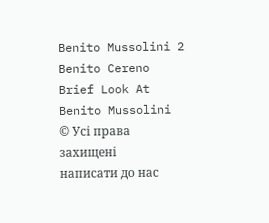Benito Mussolini 2
Benito Cereno
Brief Look At Benito Mussolini
© Усі права захищені
написати до нас